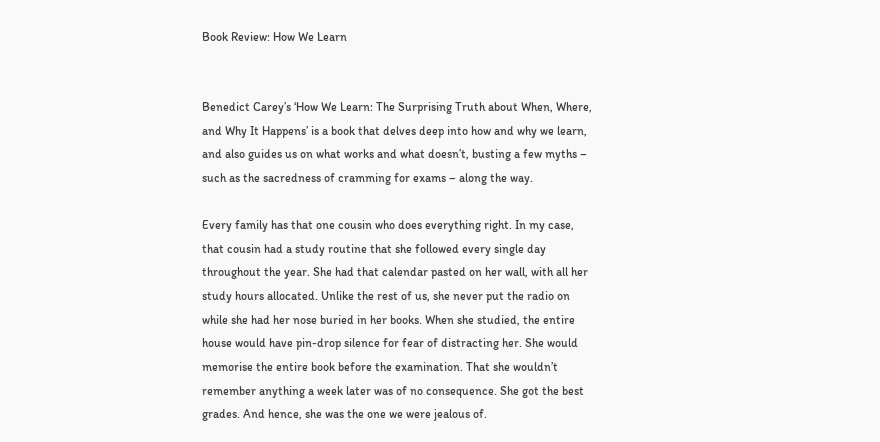Book Review: How We Learn


Benedict Carey’s ‘How We Learn: The Surprising Truth about When, Where, and Why It Happens’ is a book that delves deep into how and why we learn, and also guides us on what works and what doesn’t, busting a few myths – such as the sacredness of cramming for exams – along the way.

Every family has that one cousin who does everything right. In my case, that cousin had a study routine that she followed every single day throughout the year. She had that calendar pasted on her wall, with all her study hours allocated. Unlike the rest of us, she never put the radio on while she had her nose buried in her books. When she studied, the entire house would have pin-drop silence for fear of distracting her. She would memorise the entire book before the examination. That she wouldn’t remember anything a week later was of no consequence. She got the best grades. And hence, she was the one we were jealous of.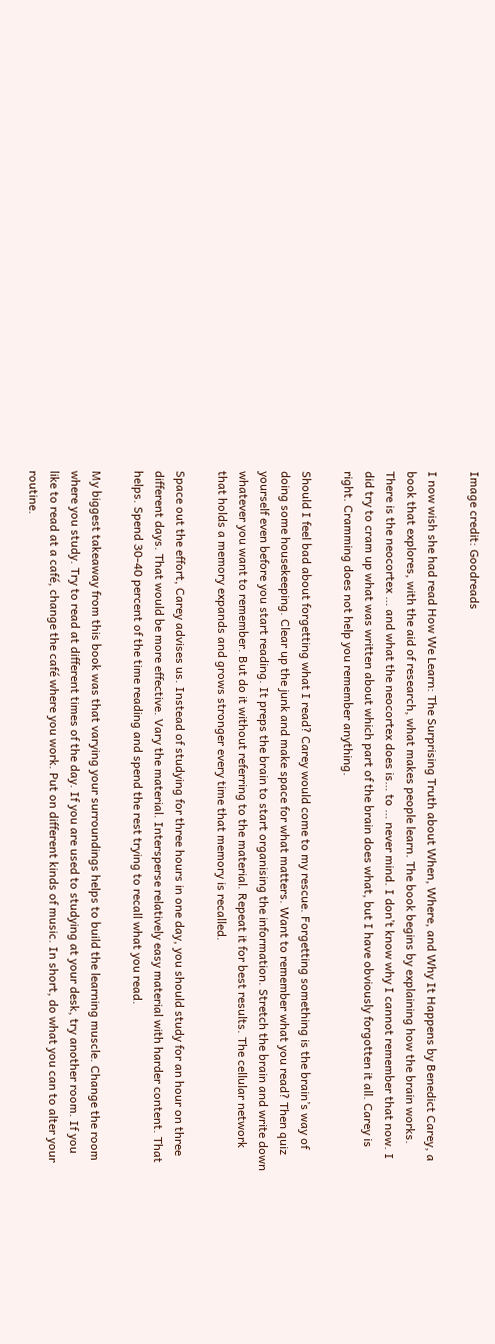Image credit: Goodreads

I now wish she had read How We Learn: The Surprising Truth about When, Where, and Why It Happens by Benedict Carey, a book that explores, with the aid of research, what makes people learn. The book begins by explaining how the brain works. There is the neocortex … and what the neocortex does is… to … never mind. I don’t know why I cannot remember that now. I did try to cram up what was written about which part of the brain does what, but I have obviously forgotten it all. Carey is right. Cramming does not help you remember anything.

Should I feel bad about forgetting what I read? Carey would come to my rescue. Forgetting something is the brain’s way of doing some housekeeping. Clear up the junk and make space for what matters. Want to remember what you read? Then quiz yourself even before you start reading. It preps the brain to start organising the information. Stretch the brain and write down whatever you want to remember. But do it without referring to the material. Repeat it for best results. The cellular network that holds a memory expands and grows stronger every time that memory is recalled.

Space out the effort, Carey advises us. Instead of studying for three hours in one day, you should study for an hour on three different days. That would be more effective. Vary the material. Intersperse relatively easy material with harder content. That helps. Spend 30-40 percent of the time reading and spend the rest trying to recall what you read.

My biggest takeaway from this book was that varying your surroundings helps to build the learning muscle. Change the room where you study. Try to read at different times of the day. If you are used to studying at your desk, try another room. If you like to read at a café, change the café where you work. Put on different kinds of music. In short, do what you can to alter your routine.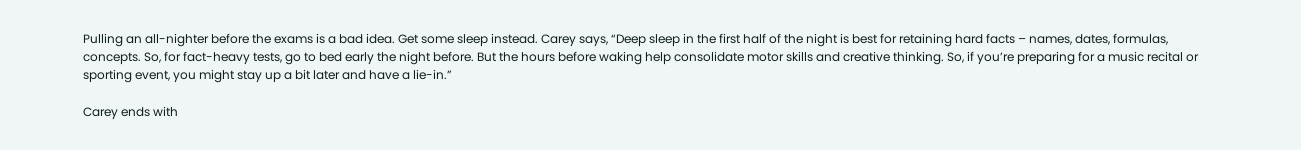Pulling an all-nighter before the exams is a bad idea. Get some sleep instead. Carey says, “Deep sleep in the first half of the night is best for retaining hard facts – names, dates, formulas, concepts. So, for fact-heavy tests, go to bed early the night before. But the hours before waking help consolidate motor skills and creative thinking. So, if you’re preparing for a music recital or sporting event, you might stay up a bit later and have a lie-in.”

Carey ends with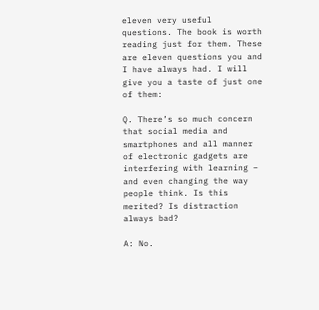eleven very useful questions. The book is worth reading just for them. These are eleven questions you and I have always had. I will give you a taste of just one of them:

Q. There’s so much concern that social media and smartphones and all manner of electronic gadgets are interfering with learning – and even changing the way people think. Is this merited? Is distraction always bad?

A: No.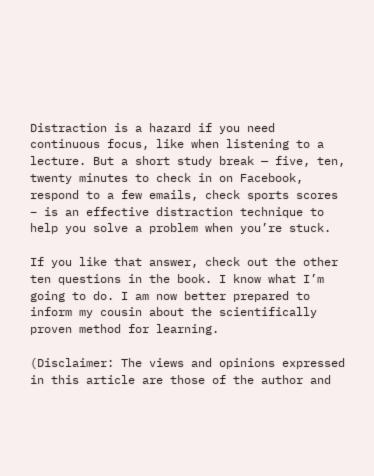Distraction is a hazard if you need continuous focus, like when listening to a lecture. But a short study break — five, ten, twenty minutes to check in on Facebook, respond to a few emails, check sports scores – is an effective distraction technique to help you solve a problem when you’re stuck.

If you like that answer, check out the other ten questions in the book. I know what I’m going to do. I am now better prepared to inform my cousin about the scientifically proven method for learning.

(Disclaimer: The views and opinions expressed in this article are those of the author and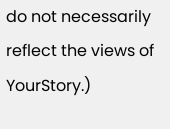do not necessarily reflect the views of YourStory.)